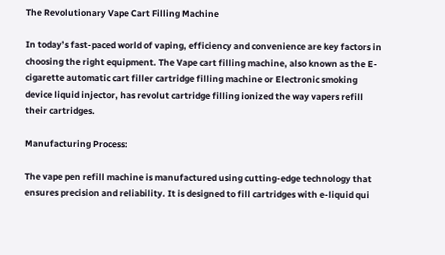The Revolutionary Vape Cart Filling Machine

In today’s fast-paced world of vaping, efficiency and convenience are key factors in choosing the right equipment. The Vape cart filling machine, also known as the E-cigarette automatic cart filler cartridge filling machine or Electronic smoking device liquid injector, has revolut cartridge filling ionized the way vapers refill their cartridges.

Manufacturing Process:

The vape pen refill machine is manufactured using cutting-edge technology that ensures precision and reliability. It is designed to fill cartridges with e-liquid qui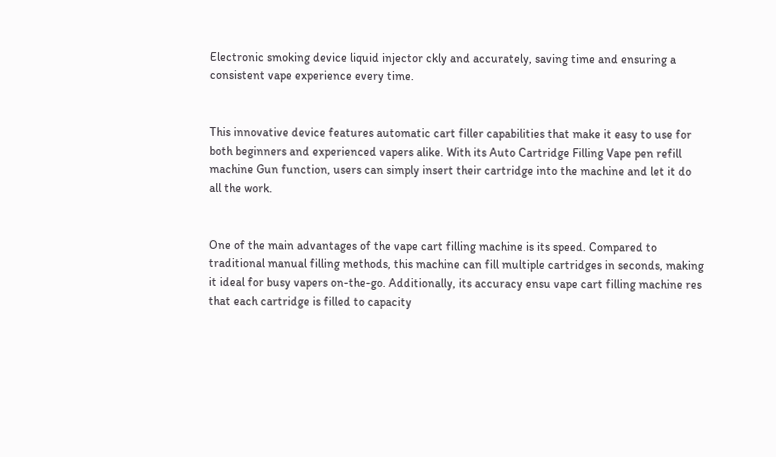Electronic smoking device liquid injector ckly and accurately, saving time and ensuring a consistent vape experience every time.


This innovative device features automatic cart filler capabilities that make it easy to use for both beginners and experienced vapers alike. With its Auto Cartridge Filling Vape pen refill machine Gun function, users can simply insert their cartridge into the machine and let it do all the work.


One of the main advantages of the vape cart filling machine is its speed. Compared to traditional manual filling methods, this machine can fill multiple cartridges in seconds, making it ideal for busy vapers on-the-go. Additionally, its accuracy ensu vape cart filling machine res that each cartridge is filled to capacity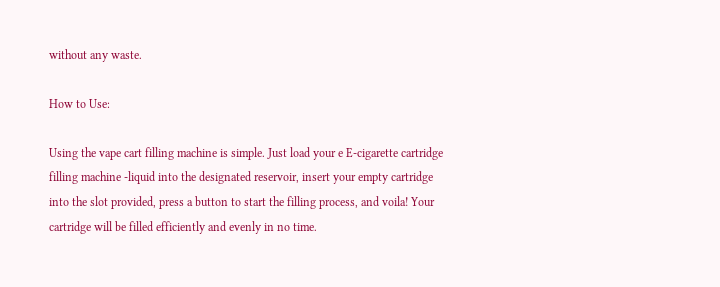without any waste.

How to Use:

Using the vape cart filling machine is simple. Just load your e E-cigarette cartridge filling machine -liquid into the designated reservoir, insert your empty cartridge into the slot provided, press a button to start the filling process, and voila! Your cartridge will be filled efficiently and evenly in no time.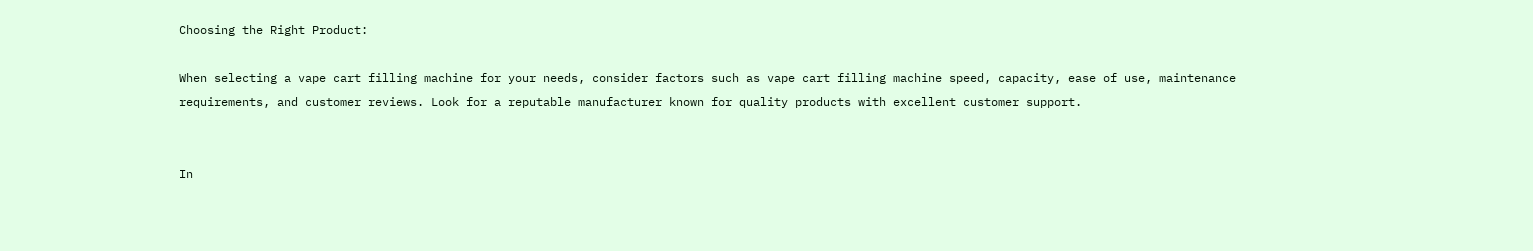Choosing the Right Product:

When selecting a vape cart filling machine for your needs, consider factors such as vape cart filling machine speed, capacity, ease of use, maintenance requirements, and customer reviews. Look for a reputable manufacturer known for quality products with excellent customer support.


In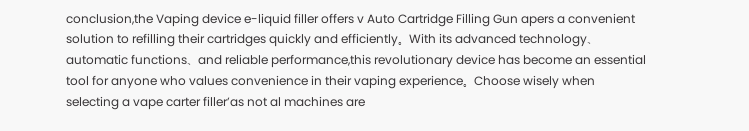conclusion,the Vaping device e-liquid filler offers v Auto Cartridge Filling Gun apers a convenient solution to refilling their cartridges quickly and efficiently。With its advanced technology、automatic functions、and reliable performance,this revolutionary device has become an essential tool for anyone who values convenience in their vaping experience。Choose wisely when selecting a vape carter filler’as not al machines are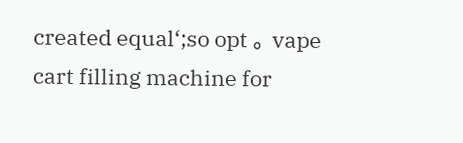created equal‘;so opt 。 vape cart filling machine for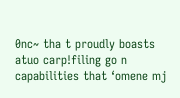0nc~ tha t proudly boasts atuo carp!filing go n capabilities that ‘omene mj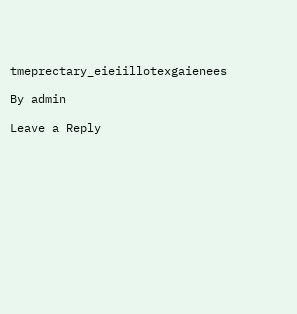tmeprectary_eieiillotexgaienees

By admin

Leave a Reply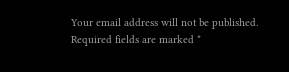Your email address will not be published. Required fields are marked *